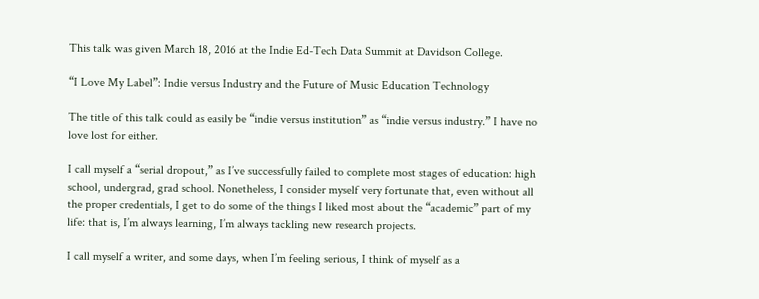This talk was given March 18, 2016 at the Indie Ed-Tech Data Summit at Davidson College.

“I Love My Label”: Indie versus Industry and the Future of Music Education Technology

The title of this talk could as easily be “indie versus institution” as “indie versus industry.” I have no love lost for either.

I call myself a “serial dropout,” as I’ve successfully failed to complete most stages of education: high school, undergrad, grad school. Nonetheless, I consider myself very fortunate that, even without all the proper credentials, I get to do some of the things I liked most about the “academic” part of my life: that is, I’m always learning, I’m always tackling new research projects.

I call myself a writer, and some days, when I’m feeling serious, I think of myself as a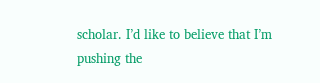scholar. I’d like to believe that I’m pushing the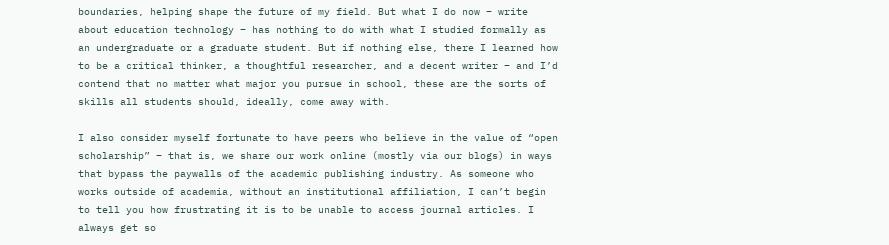boundaries, helping shape the future of my field. But what I do now – write about education technology – has nothing to do with what I studied formally as an undergraduate or a graduate student. But if nothing else, there I learned how to be a critical thinker, a thoughtful researcher, and a decent writer – and I’d contend that no matter what major you pursue in school, these are the sorts of skills all students should, ideally, come away with.

I also consider myself fortunate to have peers who believe in the value of “open scholarship” – that is, we share our work online (mostly via our blogs) in ways that bypass the paywalls of the academic publishing industry. As someone who works outside of academia, without an institutional affiliation, I can’t begin to tell you how frustrating it is to be unable to access journal articles. I always get so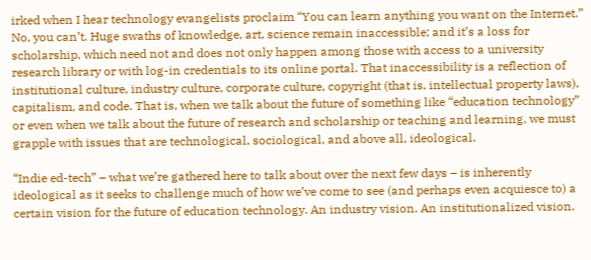irked when I hear technology evangelists proclaim “You can learn anything you want on the Internet.” No, you can’t. Huge swaths of knowledge, art, science remain inaccessible; and it’s a loss for scholarship, which need not and does not only happen among those with access to a university research library or with log-in credentials to its online portal. That inaccessibility is a reflection of institutional culture, industry culture, corporate culture, copyright (that is, intellectual property laws), capitalism, and code. That is, when we talk about the future of something like “education technology” or even when we talk about the future of research and scholarship or teaching and learning, we must grapple with issues that are technological, sociological, and above all, ideological.

“Indie ed-tech” – what we’re gathered here to talk about over the next few days – is inherently ideological as it seeks to challenge much of how we’ve come to see (and perhaps even acquiesce to) a certain vision for the future of education technology. An industry vision. An institutionalized vision.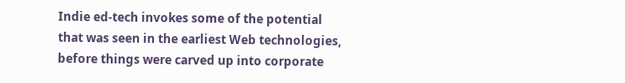Indie ed-tech invokes some of the potential that was seen in the earliest Web technologies, before things were carved up into corporate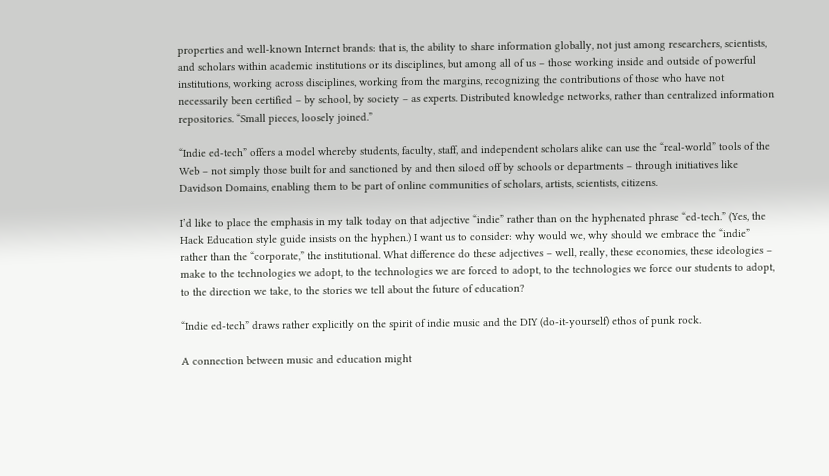properties and well-known Internet brands: that is, the ability to share information globally, not just among researchers, scientists, and scholars within academic institutions or its disciplines, but among all of us – those working inside and outside of powerful institutions, working across disciplines, working from the margins, recognizing the contributions of those who have not necessarily been certified – by school, by society – as experts. Distributed knowledge networks, rather than centralized information repositories. “Small pieces, loosely joined.”

“Indie ed-tech” offers a model whereby students, faculty, staff, and independent scholars alike can use the “real-world” tools of the Web – not simply those built for and sanctioned by and then siloed off by schools or departments – through initiatives like Davidson Domains, enabling them to be part of online communities of scholars, artists, scientists, citizens.

I’d like to place the emphasis in my talk today on that adjective “indie” rather than on the hyphenated phrase “ed-tech.” (Yes, the Hack Education style guide insists on the hyphen.) I want us to consider: why would we, why should we embrace the “indie” rather than the “corporate,” the institutional. What difference do these adjectives – well, really, these economies, these ideologies – make to the technologies we adopt, to the technologies we are forced to adopt, to the technologies we force our students to adopt, to the direction we take, to the stories we tell about the future of education?

“Indie ed-tech” draws rather explicitly on the spirit of indie music and the DIY (do-it-yourself) ethos of punk rock.

A connection between music and education might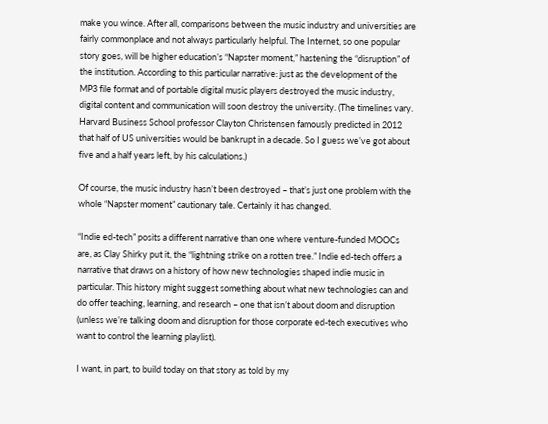make you wince. After all, comparisons between the music industry and universities are fairly commonplace and not always particularly helpful. The Internet, so one popular story goes, will be higher education’s “Napster moment,” hastening the “disruption” of the institution. According to this particular narrative: just as the development of the MP3 file format and of portable digital music players destroyed the music industry, digital content and communication will soon destroy the university. (The timelines vary. Harvard Business School professor Clayton Christensen famously predicted in 2012 that half of US universities would be bankrupt in a decade. So I guess we’ve got about five and a half years left, by his calculations.)

Of course, the music industry hasn’t been destroyed – that’s just one problem with the whole “Napster moment” cautionary tale. Certainly it has changed.

“Indie ed-tech” posits a different narrative than one where venture-funded MOOCs are, as Clay Shirky put it, the “lightning strike on a rotten tree.” Indie ed-tech offers a narrative that draws on a history of how new technologies shaped indie music in particular. This history might suggest something about what new technologies can and do offer teaching, learning, and research – one that isn’t about doom and disruption (unless we’re talking doom and disruption for those corporate ed-tech executives who want to control the learning playlist).

I want, in part, to build today on that story as told by my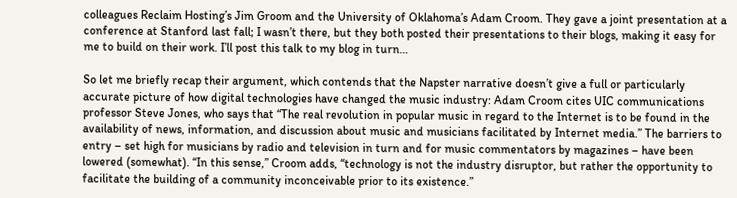colleagues Reclaim Hosting’s Jim Groom and the University of Oklahoma’s Adam Croom. They gave a joint presentation at a conference at Stanford last fall; I wasn’t there, but they both posted their presentations to their blogs, making it easy for me to build on their work. I’ll post this talk to my blog in turn…

So let me briefly recap their argument, which contends that the Napster narrative doesn’t give a full or particularly accurate picture of how digital technologies have changed the music industry: Adam Croom cites UIC communications professor Steve Jones, who says that “The real revolution in popular music in regard to the Internet is to be found in the availability of news, information, and discussion about music and musicians facilitated by Internet media.” The barriers to entry – set high for musicians by radio and television in turn and for music commentators by magazines – have been lowered (somewhat). “In this sense,” Croom adds, “technology is not the industry disruptor, but rather the opportunity to facilitate the building of a community inconceivable prior to its existence.”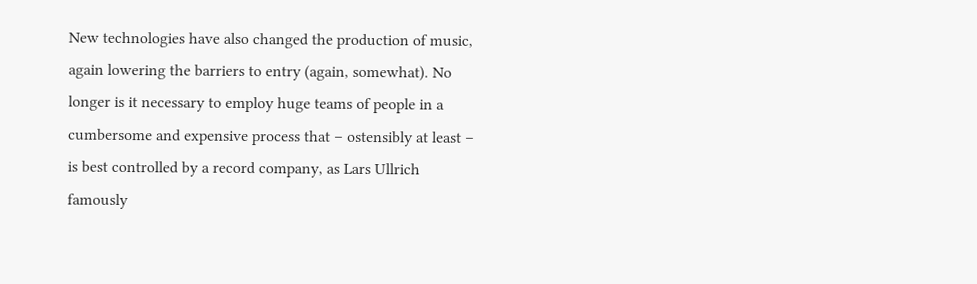New technologies have also changed the production of music, again lowering the barriers to entry (again, somewhat). No longer is it necessary to employ huge teams of people in a cumbersome and expensive process that – ostensibly at least – is best controlled by a record company, as Lars Ullrich famously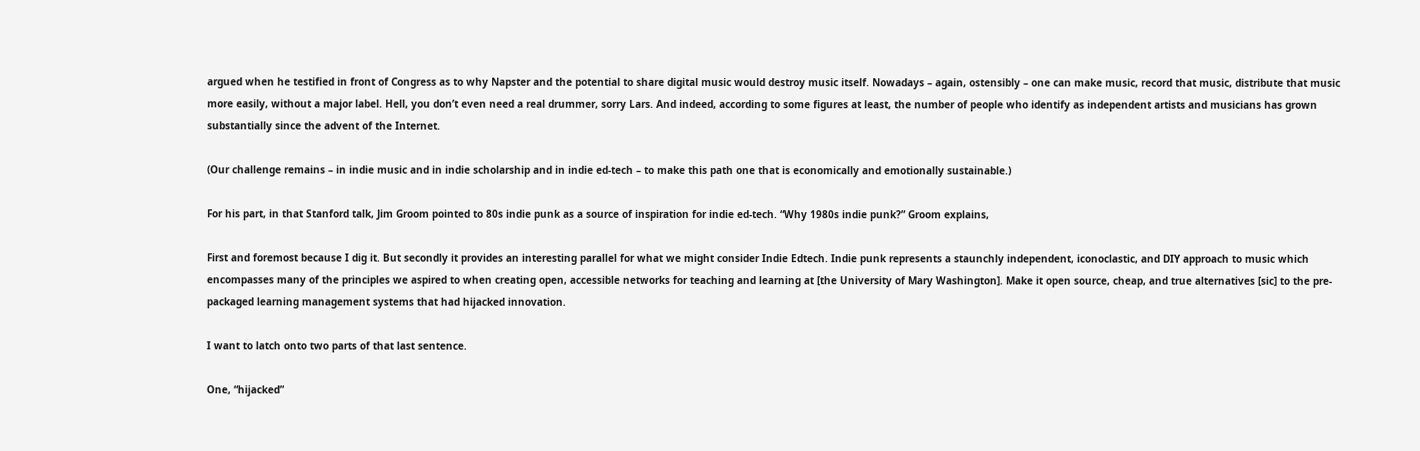argued when he testified in front of Congress as to why Napster and the potential to share digital music would destroy music itself. Nowadays – again, ostensibly – one can make music, record that music, distribute that music more easily, without a major label. Hell, you don’t even need a real drummer, sorry Lars. And indeed, according to some figures at least, the number of people who identify as independent artists and musicians has grown substantially since the advent of the Internet.

(Our challenge remains – in indie music and in indie scholarship and in indie ed-tech – to make this path one that is economically and emotionally sustainable.)

For his part, in that Stanford talk, Jim Groom pointed to 80s indie punk as a source of inspiration for indie ed-tech. “Why 1980s indie punk?” Groom explains,

First and foremost because I dig it. But secondly it provides an interesting parallel for what we might consider Indie Edtech. Indie punk represents a staunchly independent, iconoclastic, and DIY approach to music which encompasses many of the principles we aspired to when creating open, accessible networks for teaching and learning at [the University of Mary Washington]. Make it open source, cheap, and true alternatives [sic] to the pre-packaged learning management systems that had hijacked innovation.

I want to latch onto two parts of that last sentence.

One, “hijacked”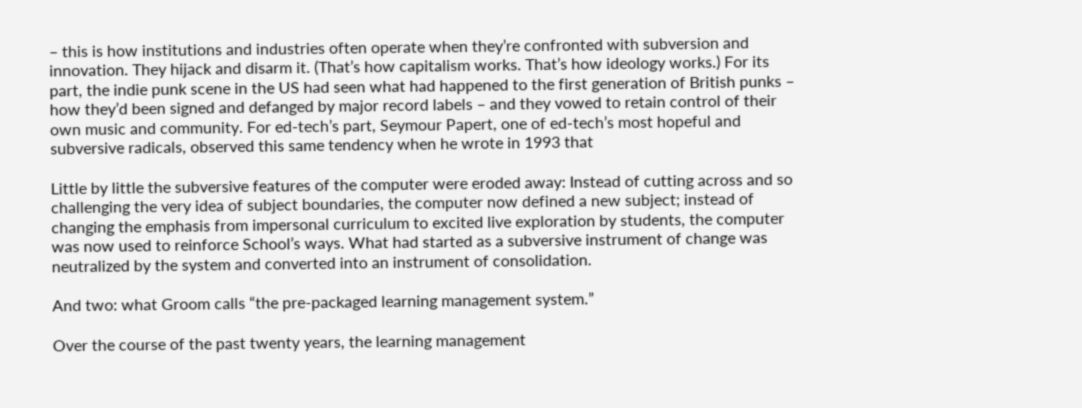– this is how institutions and industries often operate when they’re confronted with subversion and innovation. They hijack and disarm it. (That’s how capitalism works. That’s how ideology works.) For its part, the indie punk scene in the US had seen what had happened to the first generation of British punks – how they’d been signed and defanged by major record labels – and they vowed to retain control of their own music and community. For ed-tech’s part, Seymour Papert, one of ed-tech’s most hopeful and subversive radicals, observed this same tendency when he wrote in 1993 that

Little by little the subversive features of the computer were eroded away: Instead of cutting across and so challenging the very idea of subject boundaries, the computer now defined a new subject; instead of changing the emphasis from impersonal curriculum to excited live exploration by students, the computer was now used to reinforce School’s ways. What had started as a subversive instrument of change was neutralized by the system and converted into an instrument of consolidation.

And two: what Groom calls “the pre-packaged learning management system.”

Over the course of the past twenty years, the learning management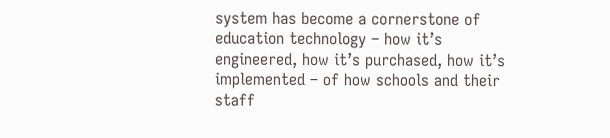system has become a cornerstone of education technology – how it’s engineered, how it’s purchased, how it’s implemented – of how schools and their staff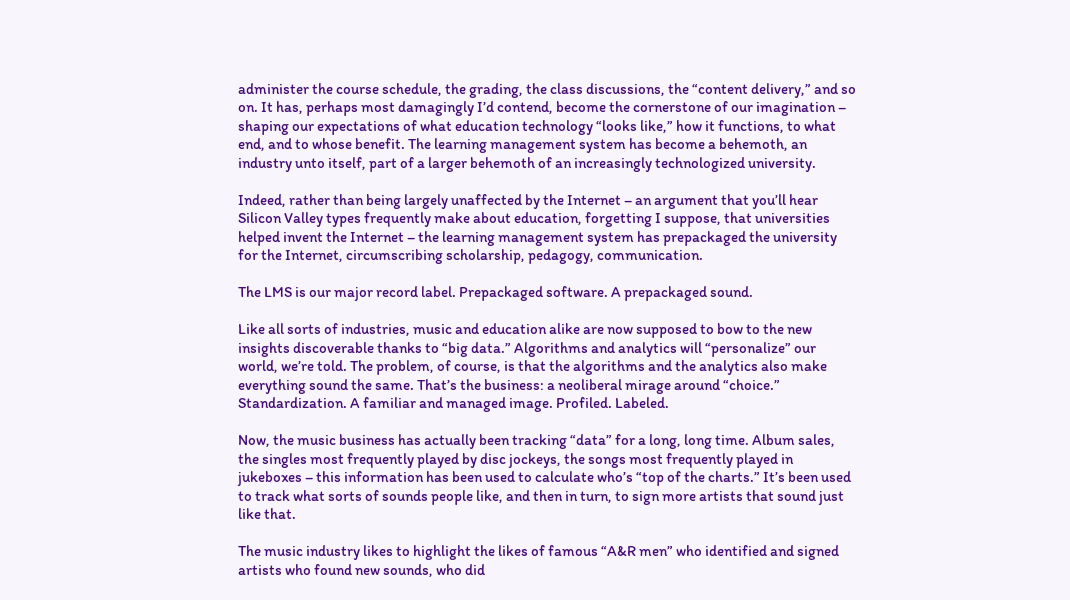administer the course schedule, the grading, the class discussions, the “content delivery,” and so on. It has, perhaps most damagingly I’d contend, become the cornerstone of our imagination – shaping our expectations of what education technology “looks like,” how it functions, to what end, and to whose benefit. The learning management system has become a behemoth, an industry unto itself, part of a larger behemoth of an increasingly technologized university.

Indeed, rather than being largely unaffected by the Internet – an argument that you’ll hear Silicon Valley types frequently make about education, forgetting I suppose, that universities helped invent the Internet – the learning management system has prepackaged the university for the Internet, circumscribing scholarship, pedagogy, communication.

The LMS is our major record label. Prepackaged software. A prepackaged sound.

Like all sorts of industries, music and education alike are now supposed to bow to the new insights discoverable thanks to “big data.” Algorithms and analytics will “personalize” our world, we’re told. The problem, of course, is that the algorithms and the analytics also make everything sound the same. That’s the business: a neoliberal mirage around “choice.” Standardization. A familiar and managed image. Profiled. Labeled.

Now, the music business has actually been tracking “data” for a long, long time. Album sales, the singles most frequently played by disc jockeys, the songs most frequently played in jukeboxes – this information has been used to calculate who’s “top of the charts.” It’s been used to track what sorts of sounds people like, and then in turn, to sign more artists that sound just like that.

The music industry likes to highlight the likes of famous “A&R men” who identified and signed artists who found new sounds, who did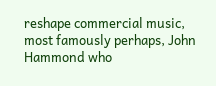reshape commercial music, most famously perhaps, John Hammond who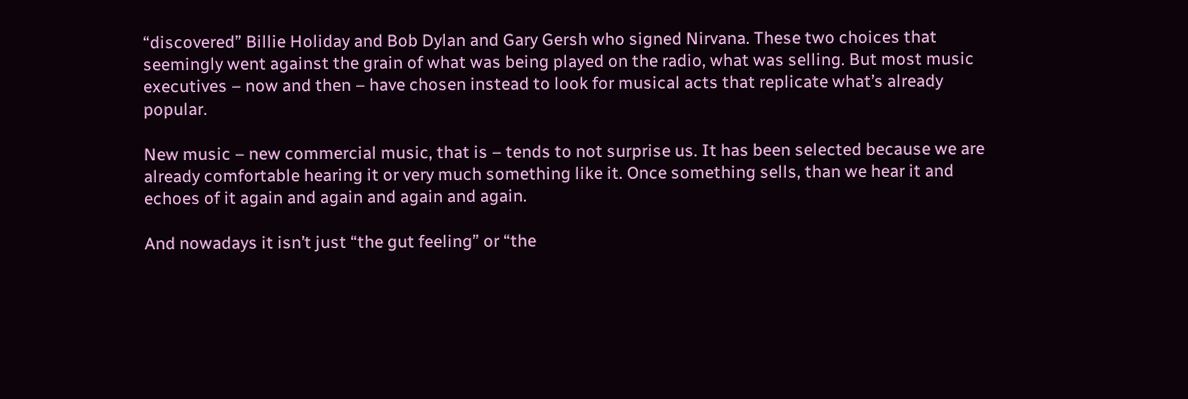“discovered” Billie Holiday and Bob Dylan and Gary Gersh who signed Nirvana. These two choices that seemingly went against the grain of what was being played on the radio, what was selling. But most music executives – now and then – have chosen instead to look for musical acts that replicate what’s already popular.

New music – new commercial music, that is – tends to not surprise us. It has been selected because we are already comfortable hearing it or very much something like it. Once something sells, than we hear it and echoes of it again and again and again and again.

And nowadays it isn’t just “the gut feeling” or “the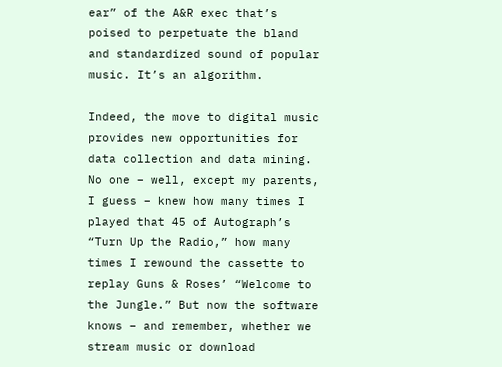ear” of the A&R exec that’s poised to perpetuate the bland and standardized sound of popular music. It’s an algorithm.

Indeed, the move to digital music provides new opportunities for data collection and data mining. No one – well, except my parents, I guess – knew how many times I played that 45 of Autograph’s “Turn Up the Radio,” how many times I rewound the cassette to replay Guns & Roses’ “Welcome to the Jungle.” But now the software knows – and remember, whether we stream music or download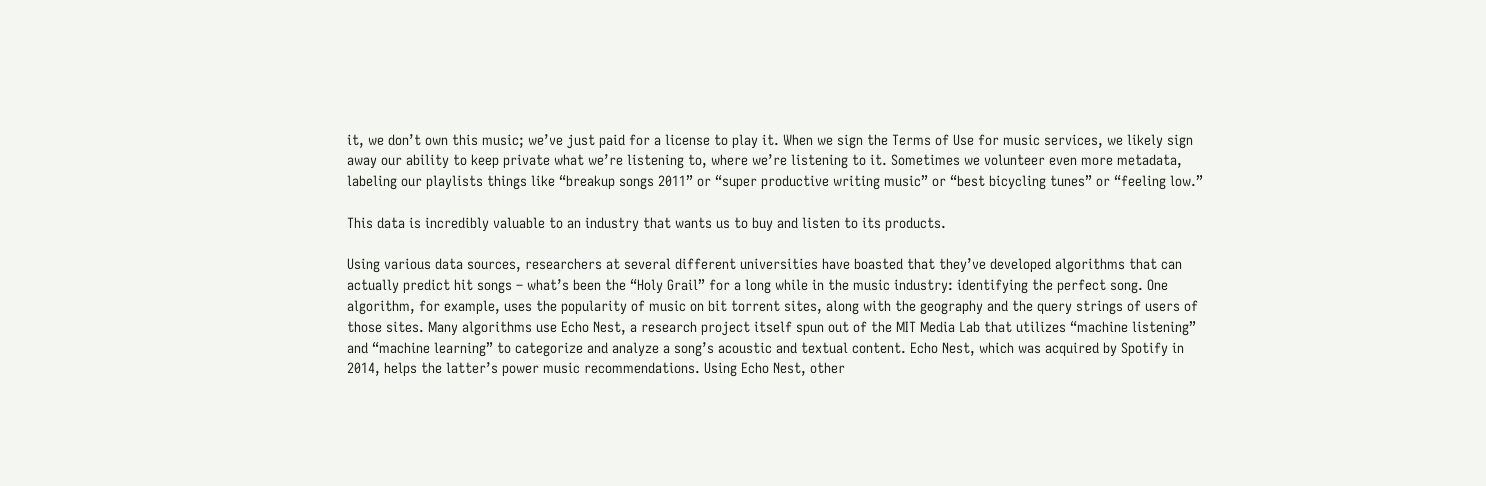it, we don’t own this music; we’ve just paid for a license to play it. When we sign the Terms of Use for music services, we likely sign away our ability to keep private what we’re listening to, where we’re listening to it. Sometimes we volunteer even more metadata, labeling our playlists things like “breakup songs 2011” or “super productive writing music” or “best bicycling tunes” or “feeling low.”

This data is incredibly valuable to an industry that wants us to buy and listen to its products.

Using various data sources, researchers at several different universities have boasted that they’ve developed algorithms that can actually predict hit songs – what’s been the “Holy Grail” for a long while in the music industry: identifying the perfect song. One algorithm, for example, uses the popularity of music on bit torrent sites, along with the geography and the query strings of users of those sites. Many algorithms use Echo Nest, a research project itself spun out of the MIT Media Lab that utilizes “machine listening” and “machine learning” to categorize and analyze a song’s acoustic and textual content. Echo Nest, which was acquired by Spotify in 2014, helps the latter’s power music recommendations. Using Echo Nest, other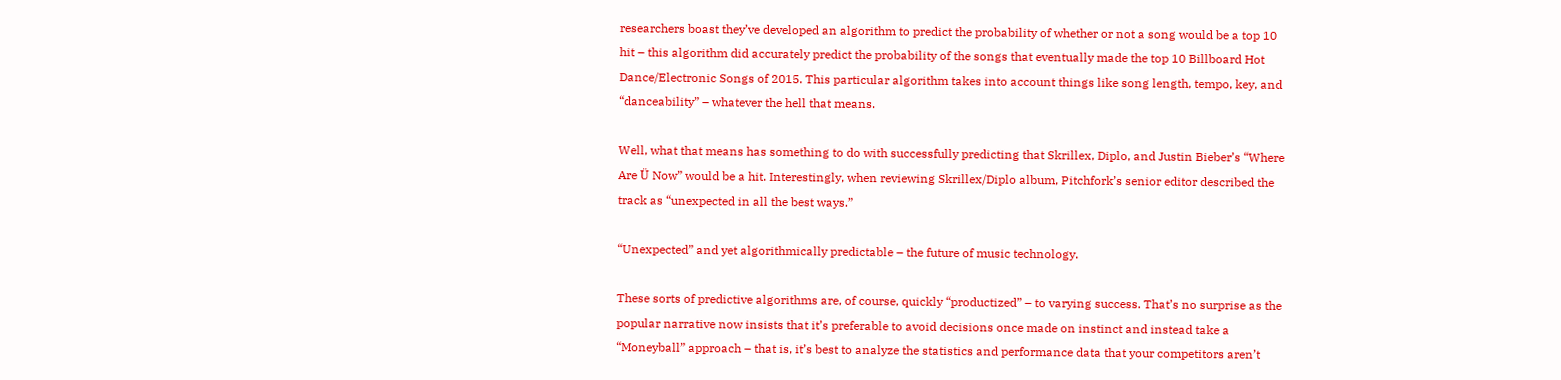researchers boast they’ve developed an algorithm to predict the probability of whether or not a song would be a top 10 hit – this algorithm did accurately predict the probability of the songs that eventually made the top 10 Billboard Hot Dance/Electronic Songs of 2015. This particular algorithm takes into account things like song length, tempo, key, and “danceability” – whatever the hell that means.

Well, what that means has something to do with successfully predicting that Skrillex, Diplo, and Justin Bieber’s “Where Are Ü Now” would be a hit. Interestingly, when reviewing Skrillex/Diplo album, Pitchfork’s senior editor described the track as “unexpected in all the best ways.”

“Unexpected” and yet algorithmically predictable – the future of music technology.

These sorts of predictive algorithms are, of course, quickly “productized” – to varying success. That’s no surprise as the popular narrative now insists that it’s preferable to avoid decisions once made on instinct and instead take a “Moneyball” approach – that is, it’s best to analyze the statistics and performance data that your competitors aren’t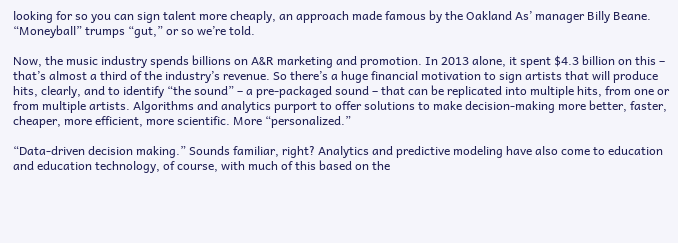looking for so you can sign talent more cheaply, an approach made famous by the Oakland As’ manager Billy Beane. “Moneyball” trumps “gut,” or so we’re told.

Now, the music industry spends billions on A&R marketing and promotion. In 2013 alone, it spent $4.3 billion on this – that’s almost a third of the industry’s revenue. So there’s a huge financial motivation to sign artists that will produce hits, clearly, and to identify “the sound” – a pre-packaged sound – that can be replicated into multiple hits, from one or from multiple artists. Algorithms and analytics purport to offer solutions to make decision-making more better, faster, cheaper, more efficient, more scientific. More “personalized.”

“Data-driven decision making.” Sounds familiar, right? Analytics and predictive modeling have also come to education and education technology, of course, with much of this based on the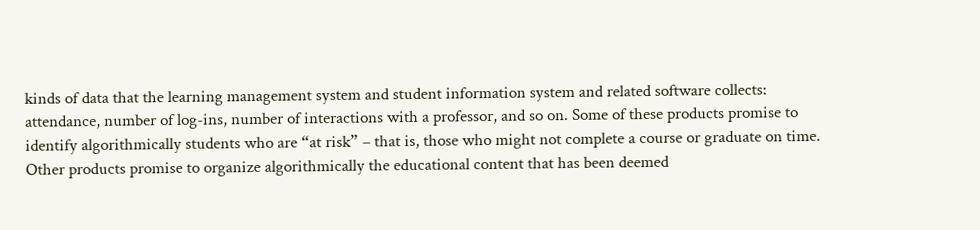kinds of data that the learning management system and student information system and related software collects: attendance, number of log-ins, number of interactions with a professor, and so on. Some of these products promise to identify algorithmically students who are “at risk” – that is, those who might not complete a course or graduate on time. Other products promise to organize algorithmically the educational content that has been deemed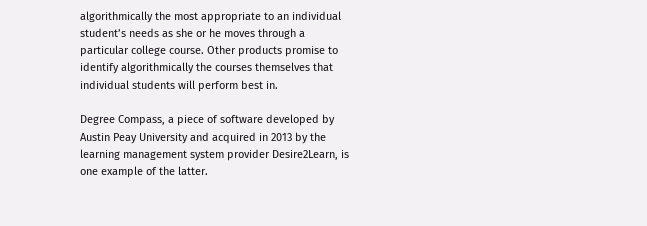algorithmically the most appropriate to an individual student’s needs as she or he moves through a particular college course. Other products promise to identify algorithmically the courses themselves that individual students will perform best in.

Degree Compass, a piece of software developed by Austin Peay University and acquired in 2013 by the learning management system provider Desire2Learn, is one example of the latter.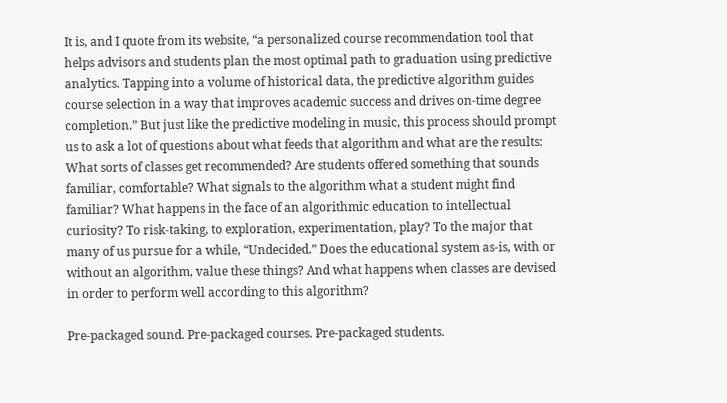It is, and I quote from its website, “a personalized course recommendation tool that helps advisors and students plan the most optimal path to graduation using predictive analytics. Tapping into a volume of historical data, the predictive algorithm guides course selection in a way that improves academic success and drives on-time degree completion.” But just like the predictive modeling in music, this process should prompt us to ask a lot of questions about what feeds that algorithm and what are the results: What sorts of classes get recommended? Are students offered something that sounds familiar, comfortable? What signals to the algorithm what a student might find familiar? What happens in the face of an algorithmic education to intellectual curiosity? To risk-taking, to exploration, experimentation, play? To the major that many of us pursue for a while, “Undecided.” Does the educational system as-is, with or without an algorithm, value these things? And what happens when classes are devised in order to perform well according to this algorithm?

Pre-packaged sound. Pre-packaged courses. Pre-packaged students.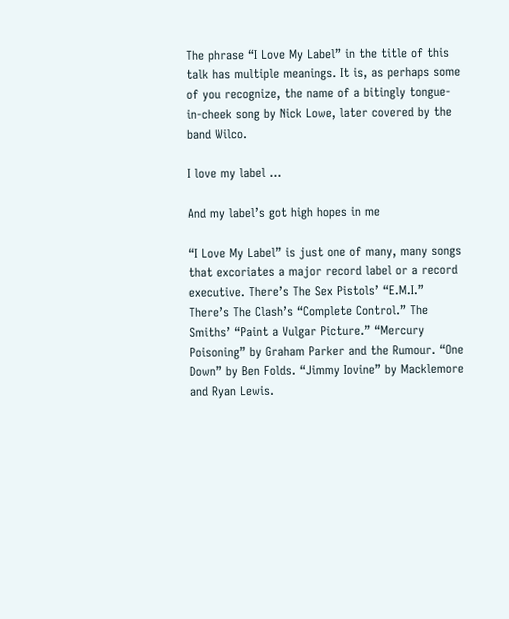The phrase “I Love My Label” in the title of this talk has multiple meanings. It is, as perhaps some of you recognize, the name of a bitingly tongue-in-cheek song by Nick Lowe, later covered by the band Wilco.

I love my label …

And my label’s got high hopes in me

“I Love My Label” is just one of many, many songs that excoriates a major record label or a record executive. There’s The Sex Pistols’ “E.M.I.” There’s The Clash’s “Complete Control.” The Smiths’ “Paint a Vulgar Picture.” “Mercury Poisoning” by Graham Parker and the Rumour. “One Down” by Ben Folds. “Jimmy Iovine” by Macklemore and Ryan Lewis.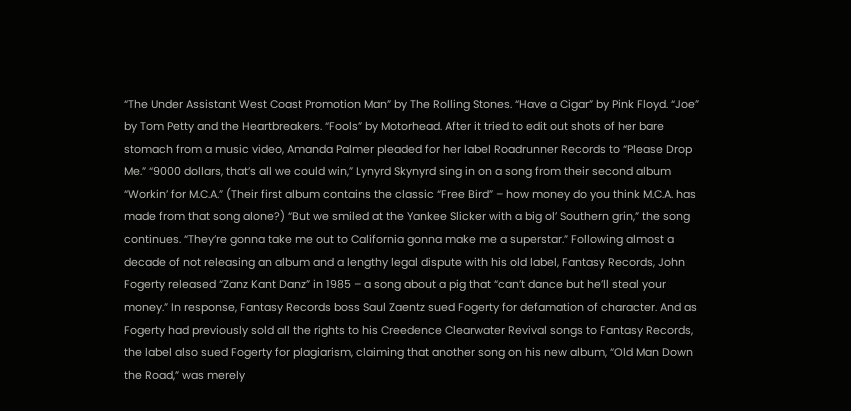“The Under Assistant West Coast Promotion Man” by The Rolling Stones. “Have a Cigar” by Pink Floyd. “Joe” by Tom Petty and the Heartbreakers. “Fools” by Motorhead. After it tried to edit out shots of her bare stomach from a music video, Amanda Palmer pleaded for her label Roadrunner Records to “Please Drop Me.” “9000 dollars, that’s all we could win,” Lynyrd Skynyrd sing in on a song from their second album “Workin’ for M.C.A.” (Their first album contains the classic “Free Bird” – how money do you think M.C.A. has made from that song alone?) “But we smiled at the Yankee Slicker with a big ol’ Southern grin,” the song continues. “They’re gonna take me out to California gonna make me a superstar.” Following almost a decade of not releasing an album and a lengthy legal dispute with his old label, Fantasy Records, John Fogerty released “Zanz Kant Danz” in 1985 – a song about a pig that “can’t dance but he’ll steal your money.” In response, Fantasy Records boss Saul Zaentz sued Fogerty for defamation of character. And as Fogerty had previously sold all the rights to his Creedence Clearwater Revival songs to Fantasy Records, the label also sued Fogerty for plagiarism, claiming that another song on his new album, “Old Man Down the Road,” was merely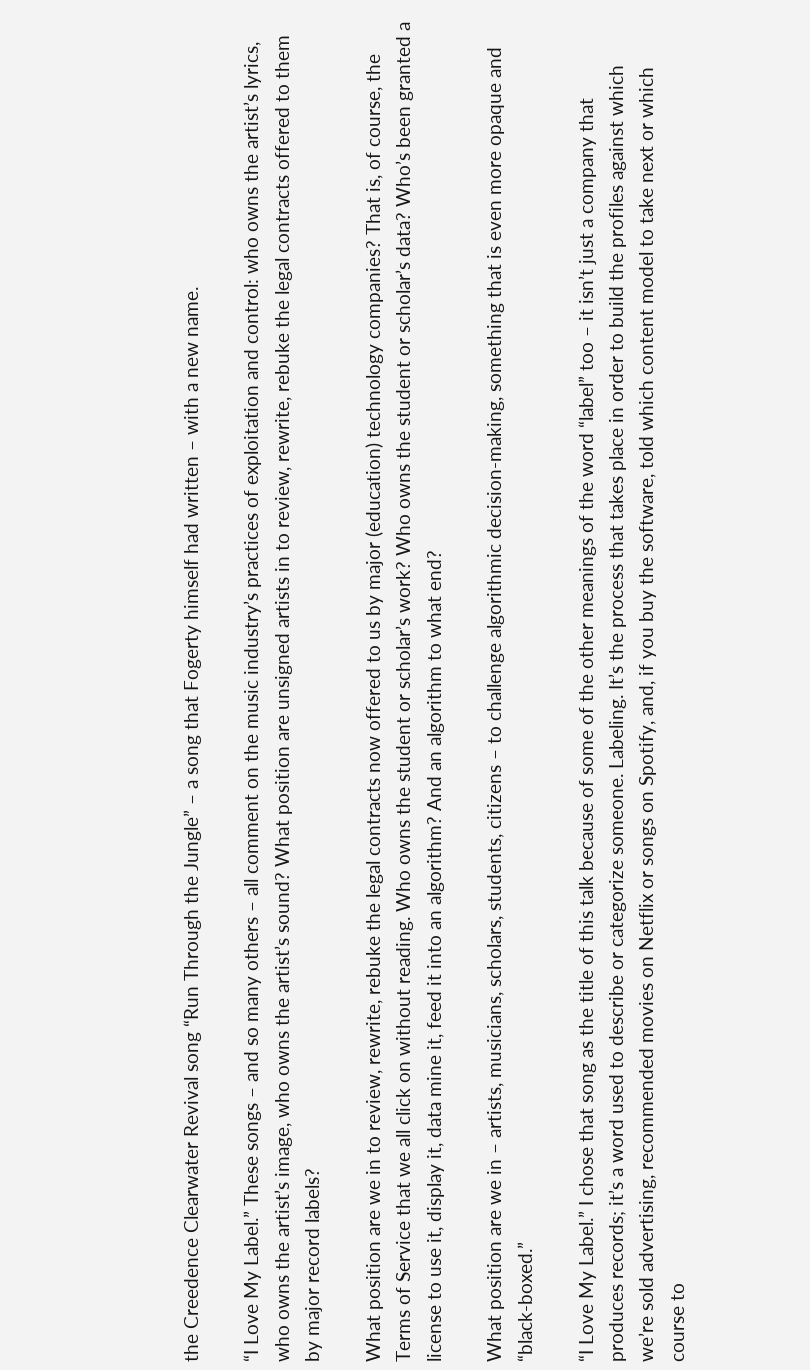the Creedence Clearwater Revival song “Run Through the Jungle” – a song that Fogerty himself had written – with a new name.

“I Love My Label.” These songs – and so many others – all comment on the music industry’s practices of exploitation and control: who owns the artist’s lyrics, who owns the artist’s image, who owns the artist’s sound? What position are unsigned artists in to review, rewrite, rebuke the legal contracts offered to them by major record labels?

What position are we in to review, rewrite, rebuke the legal contracts now offered to us by major (education) technology companies? That is, of course, the Terms of Service that we all click on without reading. Who owns the student or scholar’s work? Who owns the student or scholar’s data? Who’s been granted a license to use it, display it, data mine it, feed it into an algorithm? And an algorithm to what end?

What position are we in – artists, musicians, scholars, students, citizens – to challenge algorithmic decision-making, something that is even more opaque and “black-boxed.”

“I Love My Label.” I chose that song as the title of this talk because of some of the other meanings of the word “label” too – it isn’t just a company that produces records; it’s a word used to describe or categorize someone. Labeling. It’s the process that takes place in order to build the profiles against which we’re sold advertising, recommended movies on Netflix or songs on Spotify, and, if you buy the software, told which content model to take next or which course to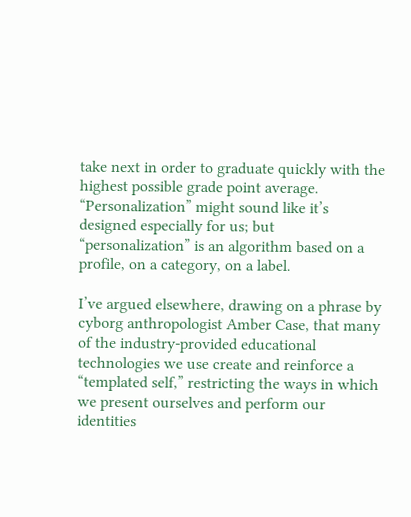take next in order to graduate quickly with the highest possible grade point average. “Personalization” might sound like it’s designed especially for us; but “personalization” is an algorithm based on a profile, on a category, on a label.

I’ve argued elsewhere, drawing on a phrase by cyborg anthropologist Amber Case, that many of the industry-provided educational technologies we use create and reinforce a “templated self,” restricting the ways in which we present ourselves and perform our identities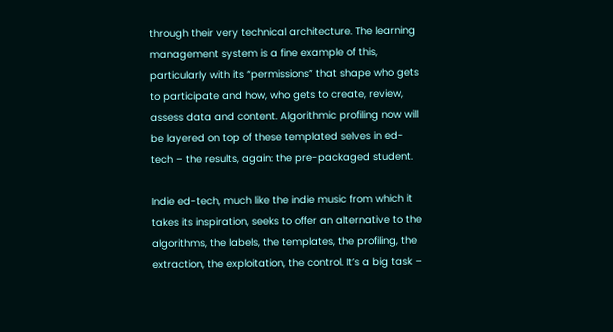through their very technical architecture. The learning management system is a fine example of this, particularly with its “permissions” that shape who gets to participate and how, who gets to create, review, assess data and content. Algorithmic profiling now will be layered on top of these templated selves in ed-tech – the results, again: the pre-packaged student.

Indie ed-tech, much like the indie music from which it takes its inspiration, seeks to offer an alternative to the algorithms, the labels, the templates, the profiling, the extraction, the exploitation, the control. It’s a big task –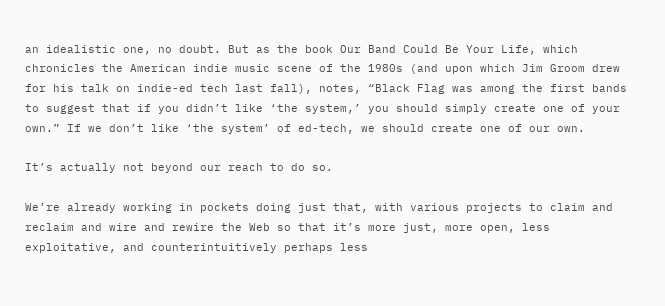an idealistic one, no doubt. But as the book Our Band Could Be Your Life, which chronicles the American indie music scene of the 1980s (and upon which Jim Groom drew for his talk on indie-ed tech last fall), notes, “Black Flag was among the first bands to suggest that if you didn’t like ‘the system,’ you should simply create one of your own.” If we don’t like ‘the system’ of ed-tech, we should create one of our own.

It’s actually not beyond our reach to do so.

We’re already working in pockets doing just that, with various projects to claim and reclaim and wire and rewire the Web so that it’s more just, more open, less exploitative, and counterintuitively perhaps less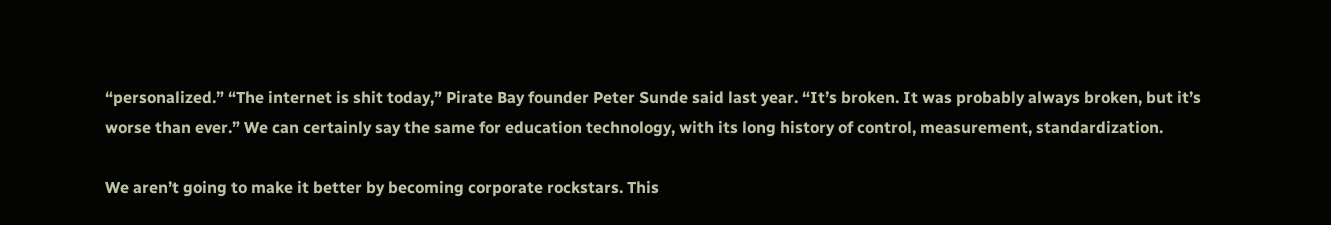“personalized.” “The internet is shit today,” Pirate Bay founder Peter Sunde said last year. “It’s broken. It was probably always broken, but it’s worse than ever.” We can certainly say the same for education technology, with its long history of control, measurement, standardization.

We aren’t going to make it better by becoming corporate rockstars. This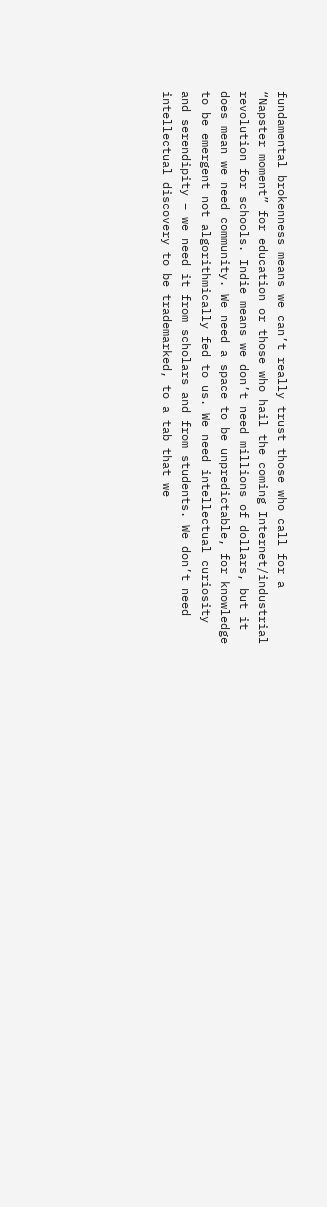fundamental brokenness means we can’t really trust those who call for a “Napster moment” for education or those who hail the coming Internet/industrial revolution for schools. Indie means we don’t need millions of dollars, but it does mean we need community. We need a space to be unpredictable, for knowledge to be emergent not algorithmically fed to us. We need intellectual curiosity and serendipity – we need it from scholars and from students. We don’t need intellectual discovery to be trademarked, to a tab that we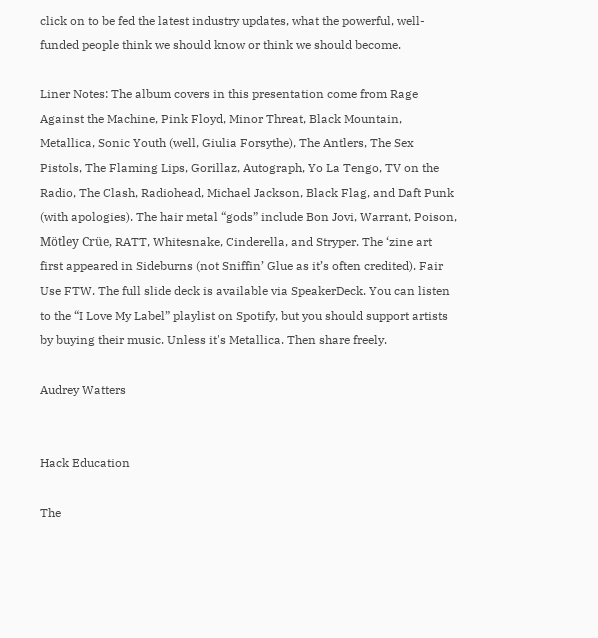click on to be fed the latest industry updates, what the powerful, well-funded people think we should know or think we should become.

Liner Notes: The album covers in this presentation come from Rage Against the Machine, Pink Floyd, Minor Threat, Black Mountain, Metallica, Sonic Youth (well, Giulia Forsythe), The Antlers, The Sex Pistols, The Flaming Lips, Gorillaz, Autograph, Yo La Tengo, TV on the Radio, The Clash, Radiohead, Michael Jackson, Black Flag, and Daft Punk (with apologies). The hair metal “gods” include Bon Jovi, Warrant, Poison, Mötley Crüe, RATT, Whitesnake, Cinderella, and Stryper. The ‘zine art first appeared in Sideburns (not Sniffin’ Glue as it’s often credited). Fair Use FTW. The full slide deck is available via SpeakerDeck. You can listen to the “I Love My Label” playlist on Spotify, but you should support artists by buying their music. Unless it's Metallica. Then share freely.

Audrey Watters


Hack Education

The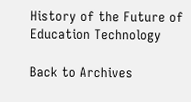History of the Future of Education Technology

Back to Archives